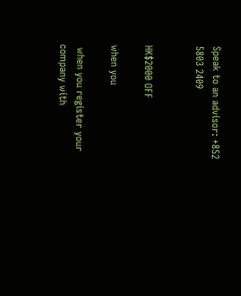Speak to an advisor: +852 5803 2409


HK$2000 OFF

when you

 when you register your company with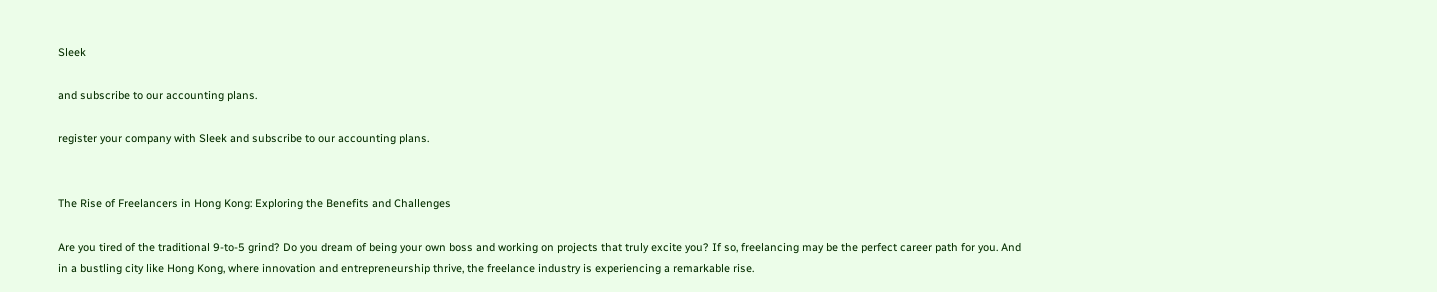Sleek

and subscribe to our accounting plans.

register your company with Sleek and subscribe to our accounting plans.


The Rise of Freelancers in Hong Kong: Exploring the Benefits and Challenges

Are you tired of the traditional 9-to-5 grind? Do you dream of being your own boss and working on projects that truly excite you? If so, freelancing may be the perfect career path for you. And in a bustling city like Hong Kong, where innovation and entrepreneurship thrive, the freelance industry is experiencing a remarkable rise.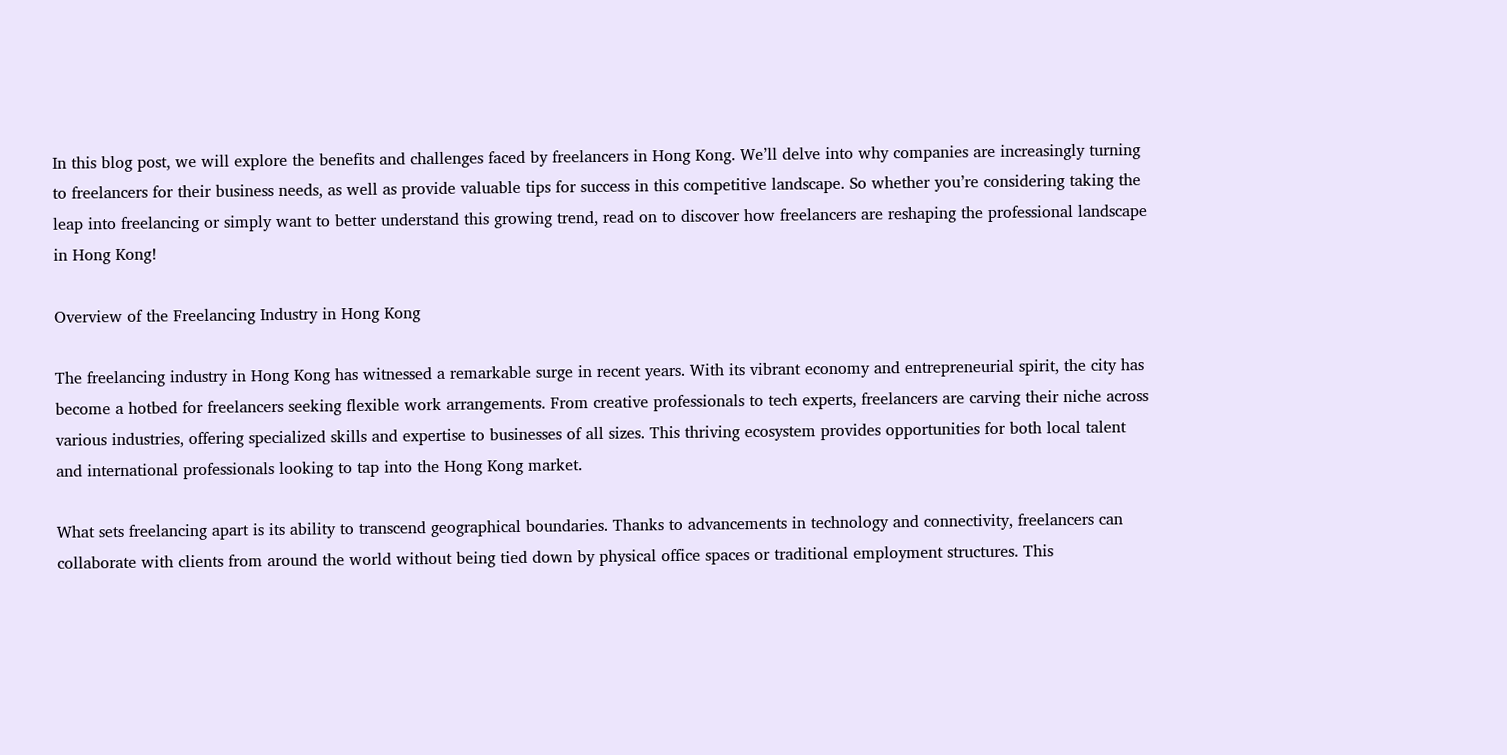In this blog post, we will explore the benefits and challenges faced by freelancers in Hong Kong. We’ll delve into why companies are increasingly turning to freelancers for their business needs, as well as provide valuable tips for success in this competitive landscape. So whether you’re considering taking the leap into freelancing or simply want to better understand this growing trend, read on to discover how freelancers are reshaping the professional landscape in Hong Kong!

Overview of the Freelancing Industry in Hong Kong

The freelancing industry in Hong Kong has witnessed a remarkable surge in recent years. With its vibrant economy and entrepreneurial spirit, the city has become a hotbed for freelancers seeking flexible work arrangements. From creative professionals to tech experts, freelancers are carving their niche across various industries, offering specialized skills and expertise to businesses of all sizes. This thriving ecosystem provides opportunities for both local talent and international professionals looking to tap into the Hong Kong market.

What sets freelancing apart is its ability to transcend geographical boundaries. Thanks to advancements in technology and connectivity, freelancers can collaborate with clients from around the world without being tied down by physical office spaces or traditional employment structures. This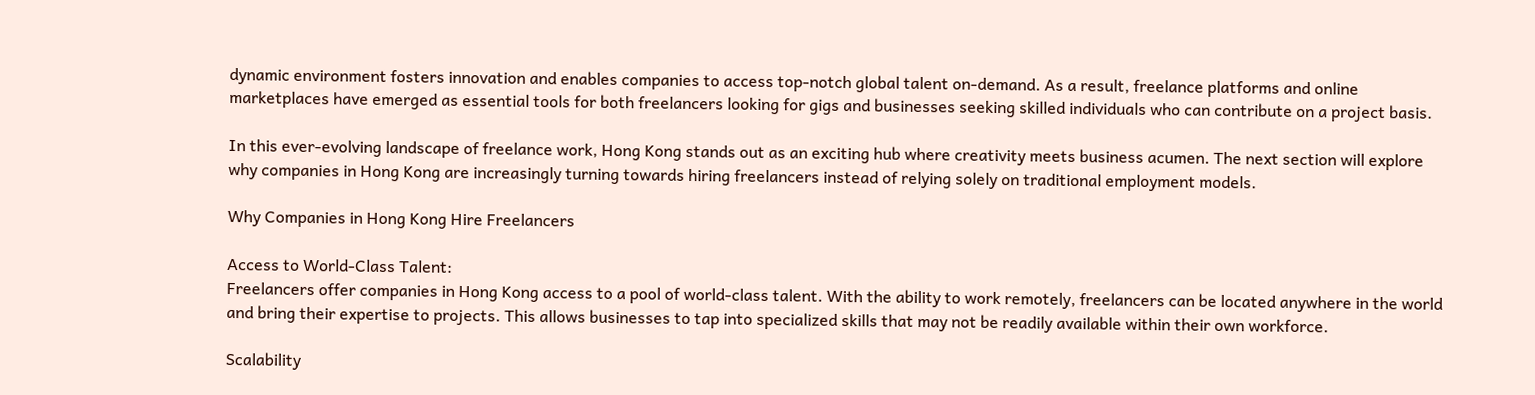dynamic environment fosters innovation and enables companies to access top-notch global talent on-demand. As a result, freelance platforms and online marketplaces have emerged as essential tools for both freelancers looking for gigs and businesses seeking skilled individuals who can contribute on a project basis.

In this ever-evolving landscape of freelance work, Hong Kong stands out as an exciting hub where creativity meets business acumen. The next section will explore why companies in Hong Kong are increasingly turning towards hiring freelancers instead of relying solely on traditional employment models.

Why Companies in Hong Kong Hire Freelancers

Access to World-Class Talent:
Freelancers offer companies in Hong Kong access to a pool of world-class talent. With the ability to work remotely, freelancers can be located anywhere in the world and bring their expertise to projects. This allows businesses to tap into specialized skills that may not be readily available within their own workforce.

Scalability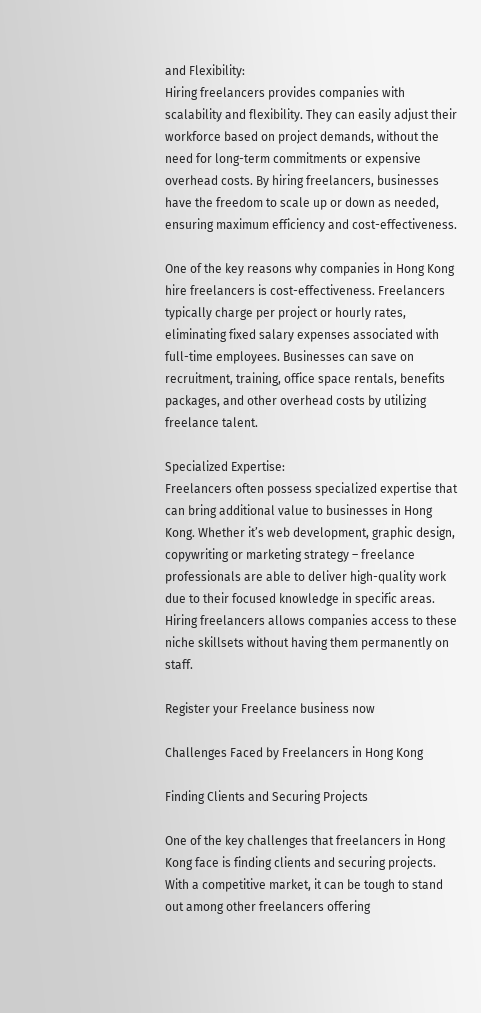and Flexibility:
Hiring freelancers provides companies with scalability and flexibility. They can easily adjust their workforce based on project demands, without the need for long-term commitments or expensive overhead costs. By hiring freelancers, businesses have the freedom to scale up or down as needed, ensuring maximum efficiency and cost-effectiveness.

One of the key reasons why companies in Hong Kong hire freelancers is cost-effectiveness. Freelancers typically charge per project or hourly rates, eliminating fixed salary expenses associated with full-time employees. Businesses can save on recruitment, training, office space rentals, benefits packages, and other overhead costs by utilizing freelance talent.

Specialized Expertise:
Freelancers often possess specialized expertise that can bring additional value to businesses in Hong Kong. Whether it’s web development, graphic design, copywriting or marketing strategy – freelance professionals are able to deliver high-quality work due to their focused knowledge in specific areas. Hiring freelancers allows companies access to these niche skillsets without having them permanently on staff.

Register your Freelance business now

Challenges Faced by Freelancers in Hong Kong

Finding Clients and Securing Projects

One of the key challenges that freelancers in Hong Kong face is finding clients and securing projects. With a competitive market, it can be tough to stand out among other freelancers offering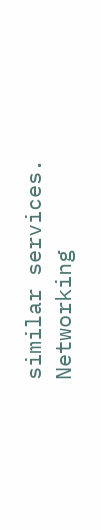similar services. Networking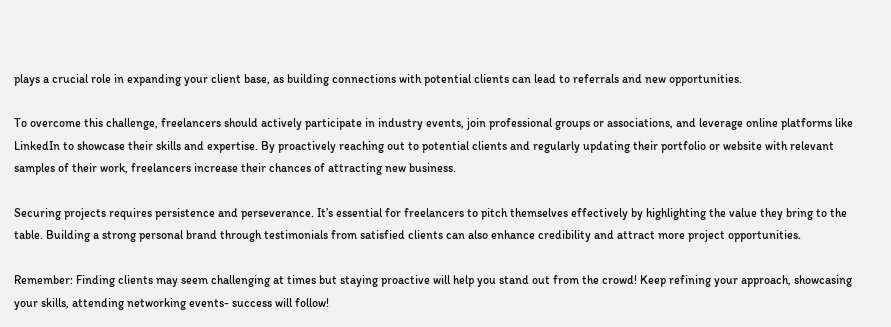plays a crucial role in expanding your client base, as building connections with potential clients can lead to referrals and new opportunities.

To overcome this challenge, freelancers should actively participate in industry events, join professional groups or associations, and leverage online platforms like LinkedIn to showcase their skills and expertise. By proactively reaching out to potential clients and regularly updating their portfolio or website with relevant samples of their work, freelancers increase their chances of attracting new business.

Securing projects requires persistence and perseverance. It’s essential for freelancers to pitch themselves effectively by highlighting the value they bring to the table. Building a strong personal brand through testimonials from satisfied clients can also enhance credibility and attract more project opportunities.

Remember: Finding clients may seem challenging at times but staying proactive will help you stand out from the crowd! Keep refining your approach, showcasing your skills, attending networking events- success will follow!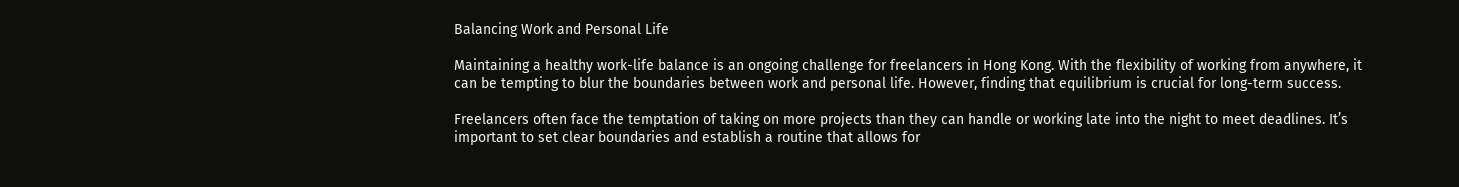Balancing Work and Personal Life

Maintaining a healthy work-life balance is an ongoing challenge for freelancers in Hong Kong. With the flexibility of working from anywhere, it can be tempting to blur the boundaries between work and personal life. However, finding that equilibrium is crucial for long-term success.

Freelancers often face the temptation of taking on more projects than they can handle or working late into the night to meet deadlines. It’s important to set clear boundaries and establish a routine that allows for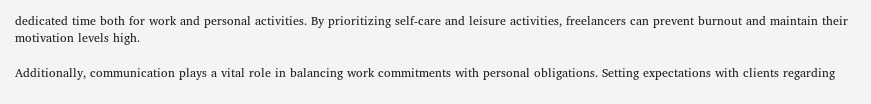dedicated time both for work and personal activities. By prioritizing self-care and leisure activities, freelancers can prevent burnout and maintain their motivation levels high.

Additionally, communication plays a vital role in balancing work commitments with personal obligations. Setting expectations with clients regarding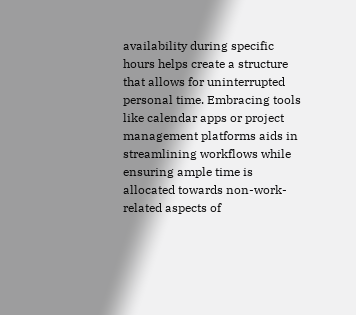availability during specific hours helps create a structure that allows for uninterrupted personal time. Embracing tools like calendar apps or project management platforms aids in streamlining workflows while ensuring ample time is allocated towards non-work-related aspects of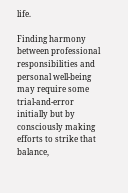life.

Finding harmony between professional responsibilities and personal well-being may require some trial-and-error initially but by consciously making efforts to strike that balance,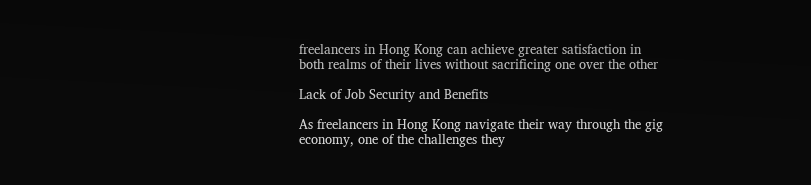freelancers in Hong Kong can achieve greater satisfaction in both realms of their lives without sacrificing one over the other

Lack of Job Security and Benefits

As freelancers in Hong Kong navigate their way through the gig economy, one of the challenges they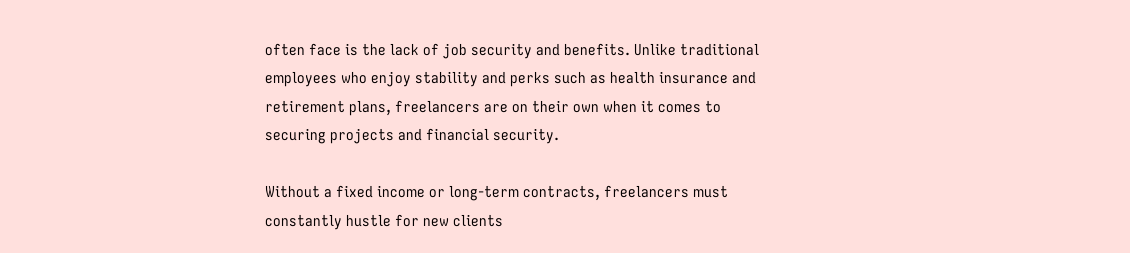often face is the lack of job security and benefits. Unlike traditional employees who enjoy stability and perks such as health insurance and retirement plans, freelancers are on their own when it comes to securing projects and financial security.

Without a fixed income or long-term contracts, freelancers must constantly hustle for new clients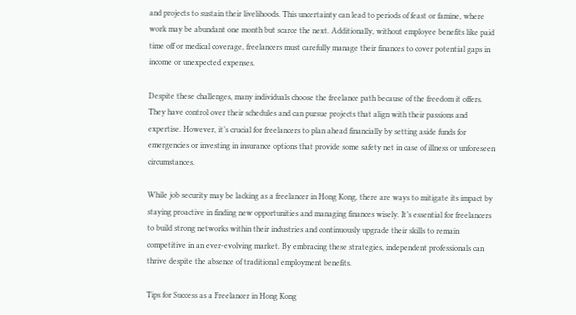and projects to sustain their livelihoods. This uncertainty can lead to periods of feast or famine, where work may be abundant one month but scarce the next. Additionally, without employee benefits like paid time off or medical coverage, freelancers must carefully manage their finances to cover potential gaps in income or unexpected expenses.

Despite these challenges, many individuals choose the freelance path because of the freedom it offers. They have control over their schedules and can pursue projects that align with their passions and expertise. However, it’s crucial for freelancers to plan ahead financially by setting aside funds for emergencies or investing in insurance options that provide some safety net in case of illness or unforeseen circumstances.

While job security may be lacking as a freelancer in Hong Kong, there are ways to mitigate its impact by staying proactive in finding new opportunities and managing finances wisely. It’s essential for freelancers to build strong networks within their industries and continuously upgrade their skills to remain competitive in an ever-evolving market. By embracing these strategies, independent professionals can thrive despite the absence of traditional employment benefits.

Tips for Success as a Freelancer in Hong Kong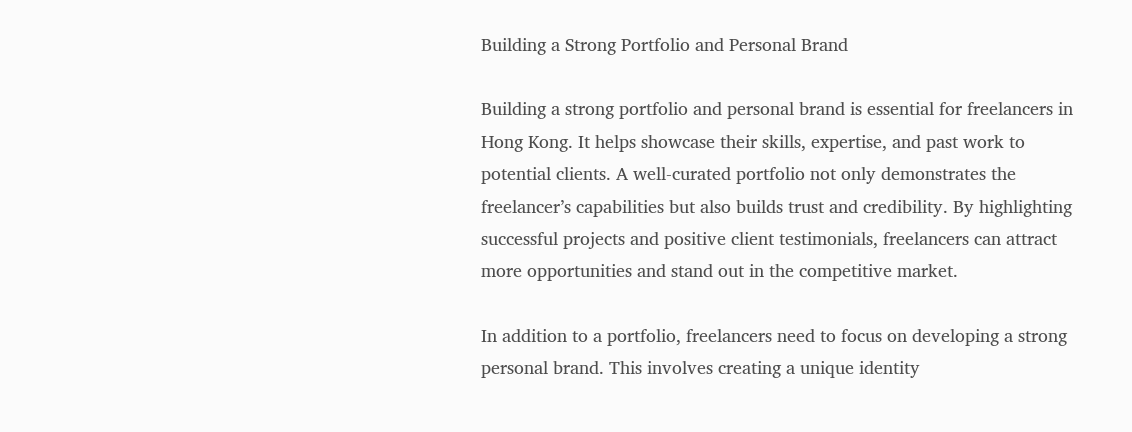Building a Strong Portfolio and Personal Brand

Building a strong portfolio and personal brand is essential for freelancers in Hong Kong. It helps showcase their skills, expertise, and past work to potential clients. A well-curated portfolio not only demonstrates the freelancer’s capabilities but also builds trust and credibility. By highlighting successful projects and positive client testimonials, freelancers can attract more opportunities and stand out in the competitive market.

In addition to a portfolio, freelancers need to focus on developing a strong personal brand. This involves creating a unique identity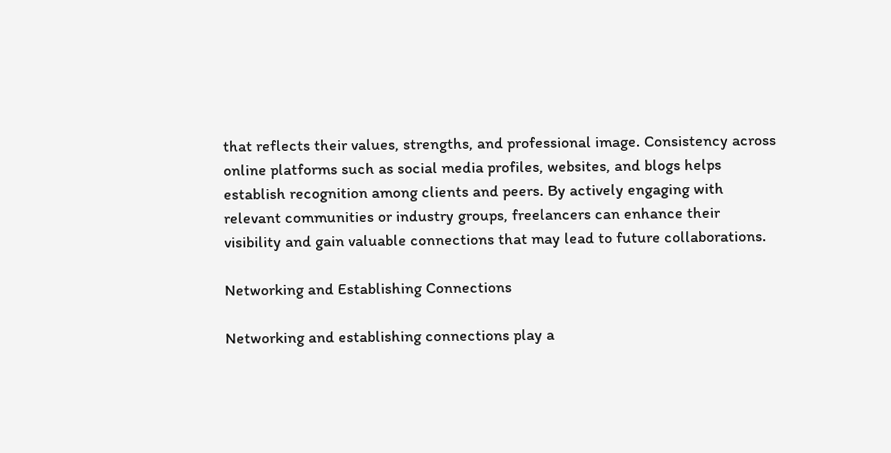that reflects their values, strengths, and professional image. Consistency across online platforms such as social media profiles, websites, and blogs helps establish recognition among clients and peers. By actively engaging with relevant communities or industry groups, freelancers can enhance their visibility and gain valuable connections that may lead to future collaborations.

Networking and Establishing Connections

Networking and establishing connections play a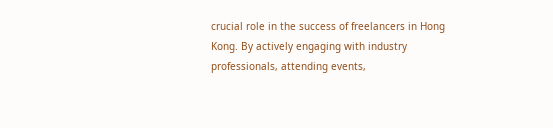crucial role in the success of freelancers in Hong Kong. By actively engaging with industry professionals, attending events,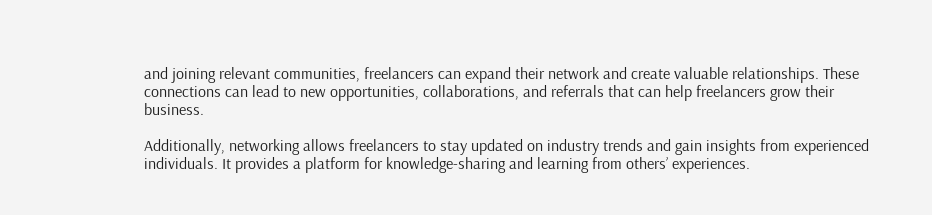and joining relevant communities, freelancers can expand their network and create valuable relationships. These connections can lead to new opportunities, collaborations, and referrals that can help freelancers grow their business.

Additionally, networking allows freelancers to stay updated on industry trends and gain insights from experienced individuals. It provides a platform for knowledge-sharing and learning from others’ experiences.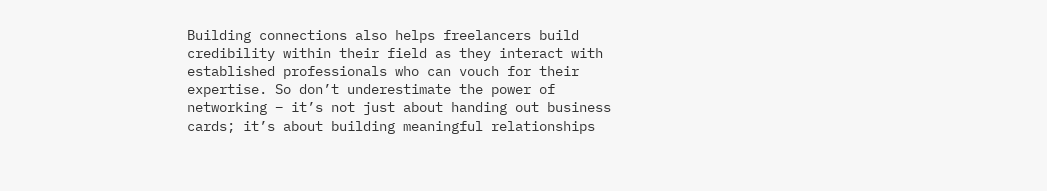Building connections also helps freelancers build credibility within their field as they interact with established professionals who can vouch for their expertise. So don’t underestimate the power of networking – it’s not just about handing out business cards; it’s about building meaningful relationships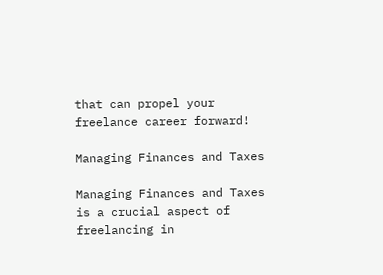that can propel your freelance career forward!

Managing Finances and Taxes

Managing Finances and Taxes is a crucial aspect of freelancing in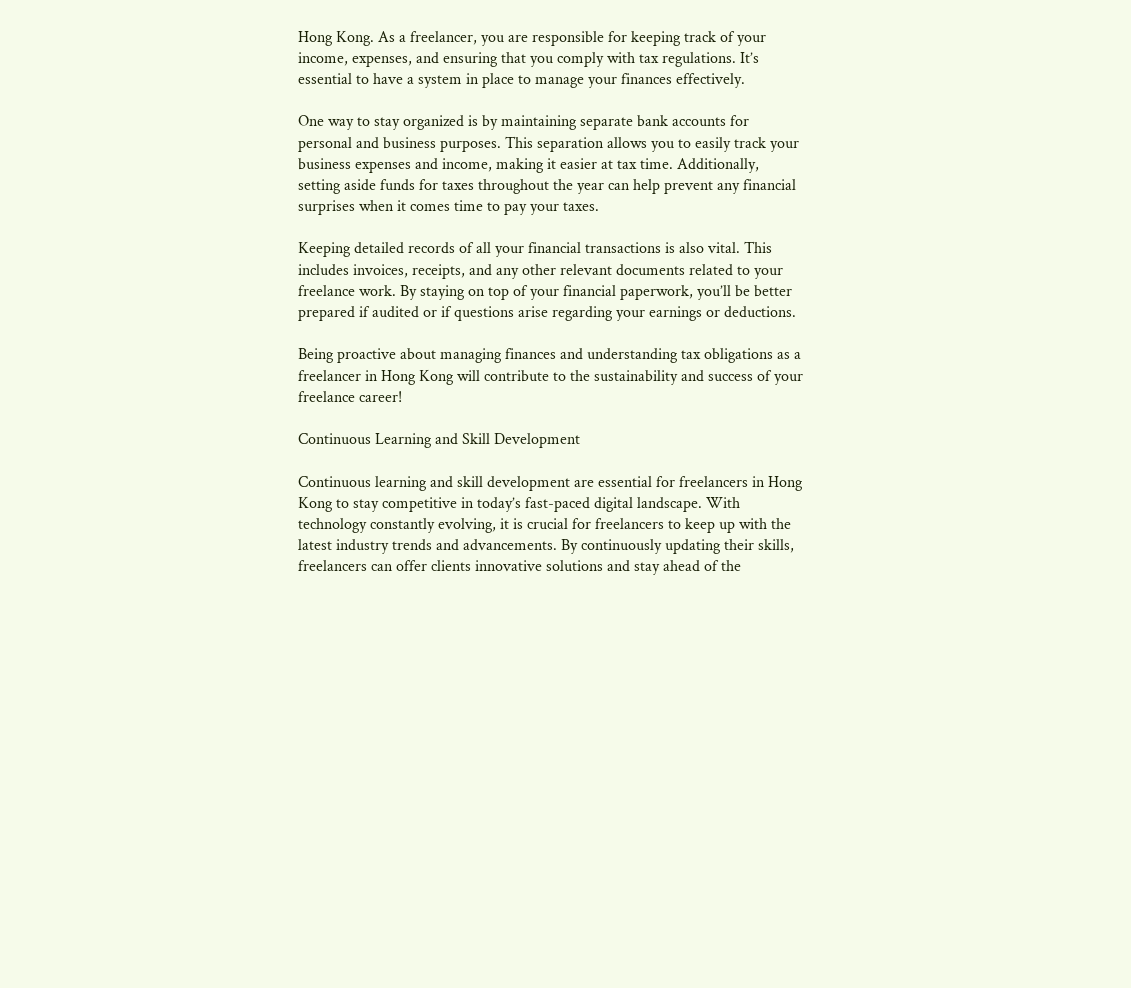Hong Kong. As a freelancer, you are responsible for keeping track of your income, expenses, and ensuring that you comply with tax regulations. It’s essential to have a system in place to manage your finances effectively.

One way to stay organized is by maintaining separate bank accounts for personal and business purposes. This separation allows you to easily track your business expenses and income, making it easier at tax time. Additionally, setting aside funds for taxes throughout the year can help prevent any financial surprises when it comes time to pay your taxes.

Keeping detailed records of all your financial transactions is also vital. This includes invoices, receipts, and any other relevant documents related to your freelance work. By staying on top of your financial paperwork, you’ll be better prepared if audited or if questions arise regarding your earnings or deductions.

Being proactive about managing finances and understanding tax obligations as a freelancer in Hong Kong will contribute to the sustainability and success of your freelance career!

Continuous Learning and Skill Development

Continuous learning and skill development are essential for freelancers in Hong Kong to stay competitive in today’s fast-paced digital landscape. With technology constantly evolving, it is crucial for freelancers to keep up with the latest industry trends and advancements. By continuously updating their skills, freelancers can offer clients innovative solutions and stay ahead of the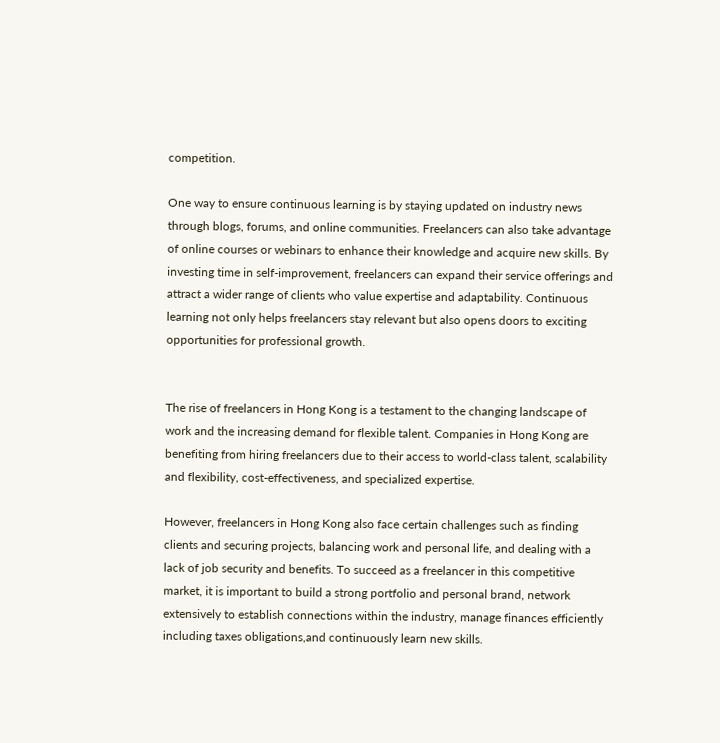competition.

One way to ensure continuous learning is by staying updated on industry news through blogs, forums, and online communities. Freelancers can also take advantage of online courses or webinars to enhance their knowledge and acquire new skills. By investing time in self-improvement, freelancers can expand their service offerings and attract a wider range of clients who value expertise and adaptability. Continuous learning not only helps freelancers stay relevant but also opens doors to exciting opportunities for professional growth.


The rise of freelancers in Hong Kong is a testament to the changing landscape of work and the increasing demand for flexible talent. Companies in Hong Kong are benefiting from hiring freelancers due to their access to world-class talent, scalability and flexibility, cost-effectiveness, and specialized expertise.

However, freelancers in Hong Kong also face certain challenges such as finding clients and securing projects, balancing work and personal life, and dealing with a lack of job security and benefits. To succeed as a freelancer in this competitive market, it is important to build a strong portfolio and personal brand, network extensively to establish connections within the industry, manage finances efficiently including taxes obligations,and continuously learn new skills.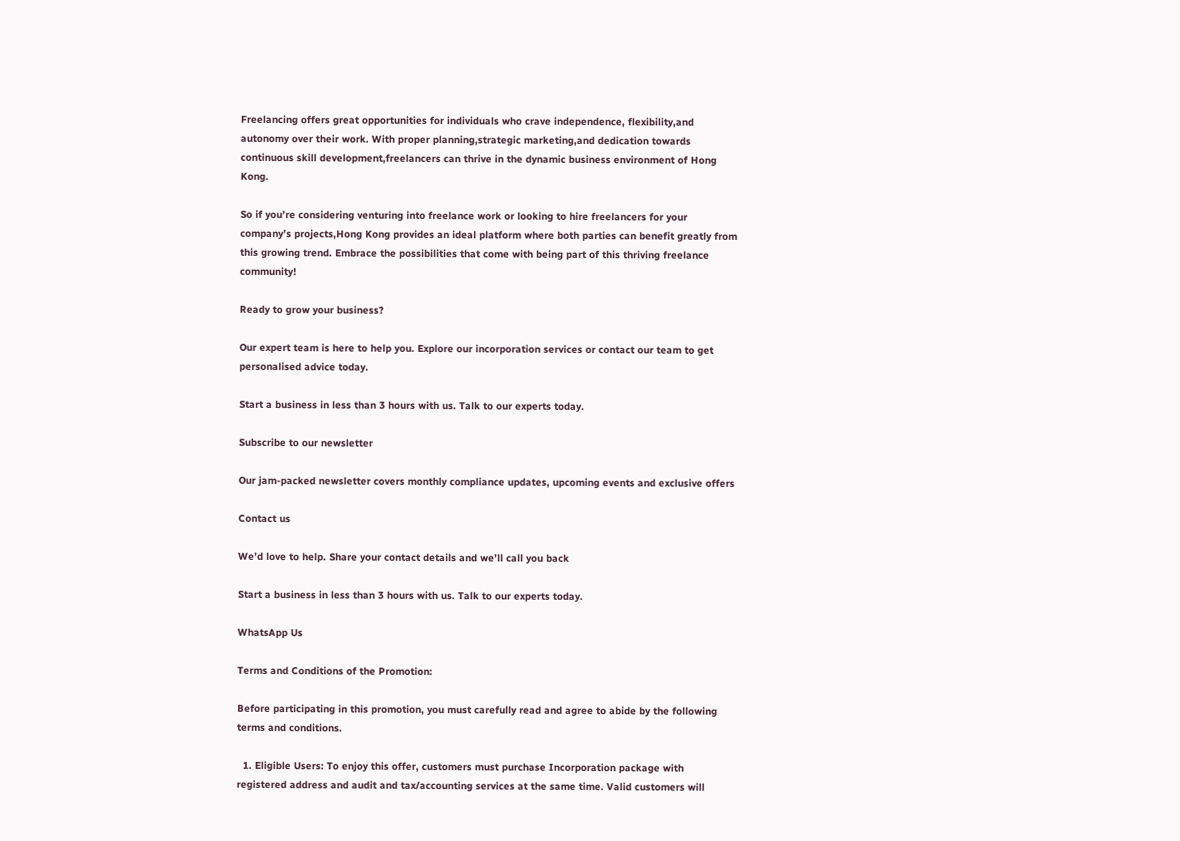Freelancing offers great opportunities for individuals who crave independence, flexibility,and autonomy over their work. With proper planning,strategic marketing,and dedication towards continuous skill development,freelancers can thrive in the dynamic business environment of Hong Kong.

So if you’re considering venturing into freelance work or looking to hire freelancers for your company’s projects,Hong Kong provides an ideal platform where both parties can benefit greatly from this growing trend. Embrace the possibilities that come with being part of this thriving freelance community!

Ready to grow your business?

Our expert team is here to help you. Explore our incorporation services or contact our team to get personalised advice today.

Start a business in less than 3 hours with us. Talk to our experts today.

Subscribe to our newsletter

Our jam-packed newsletter covers monthly compliance updates, upcoming events and exclusive offers

Contact us

We’d love to help. Share your contact details and we’ll call you back

Start a business in less than 3 hours with us. Talk to our experts today.

WhatsApp Us

Terms and Conditions of the Promotion:

Before participating in this promotion, you must carefully read and agree to abide by the following terms and conditions.

  1. Eligible Users: To enjoy this offer, customers must purchase Incorporation package with registered address and audit and tax/accounting services at the same time. Valid customers will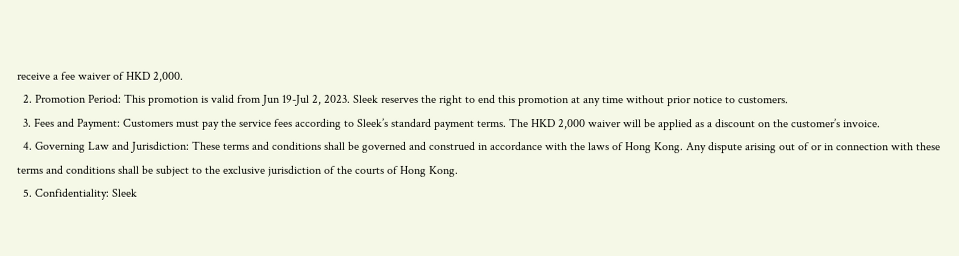receive a fee waiver of HKD 2,000.
  2. Promotion Period: This promotion is valid from Jun 19-Jul 2, 2023. Sleek reserves the right to end this promotion at any time without prior notice to customers.
  3. Fees and Payment: Customers must pay the service fees according to Sleek’s standard payment terms. The HKD 2,000 waiver will be applied as a discount on the customer’s invoice.
  4. Governing Law and Jurisdiction: These terms and conditions shall be governed and construed in accordance with the laws of Hong Kong. Any dispute arising out of or in connection with these terms and conditions shall be subject to the exclusive jurisdiction of the courts of Hong Kong.
  5. Confidentiality: Sleek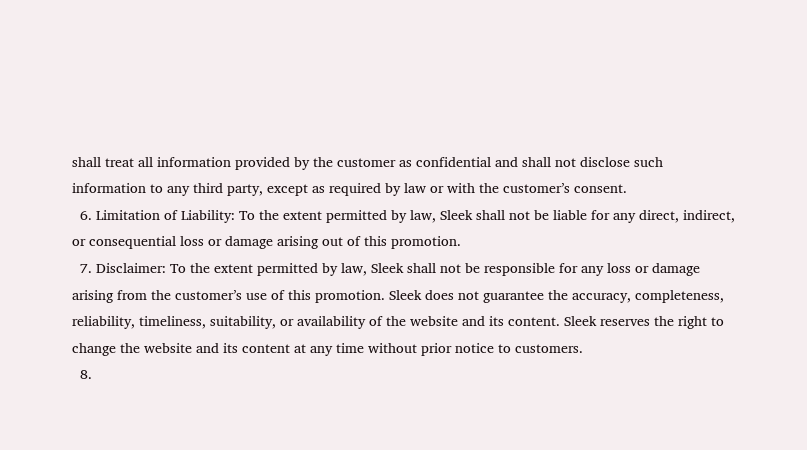shall treat all information provided by the customer as confidential and shall not disclose such information to any third party, except as required by law or with the customer’s consent.
  6. Limitation of Liability: To the extent permitted by law, Sleek shall not be liable for any direct, indirect, or consequential loss or damage arising out of this promotion.
  7. Disclaimer: To the extent permitted by law, Sleek shall not be responsible for any loss or damage arising from the customer’s use of this promotion. Sleek does not guarantee the accuracy, completeness, reliability, timeliness, suitability, or availability of the website and its content. Sleek reserves the right to change the website and its content at any time without prior notice to customers.
  8.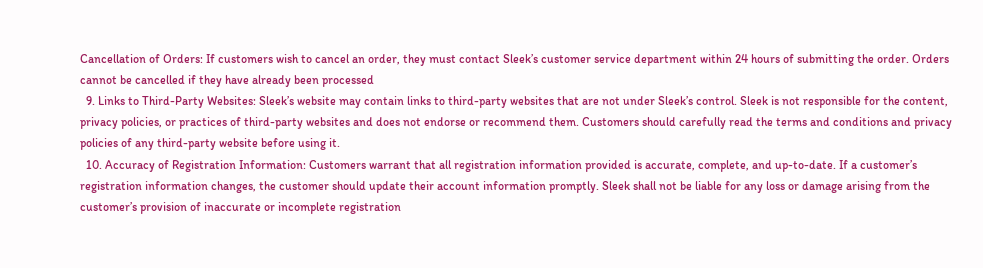Cancellation of Orders: If customers wish to cancel an order, they must contact Sleek’s customer service department within 24 hours of submitting the order. Orders cannot be cancelled if they have already been processed
  9. Links to Third-Party Websites: Sleek’s website may contain links to third-party websites that are not under Sleek’s control. Sleek is not responsible for the content, privacy policies, or practices of third-party websites and does not endorse or recommend them. Customers should carefully read the terms and conditions and privacy policies of any third-party website before using it.
  10. Accuracy of Registration Information: Customers warrant that all registration information provided is accurate, complete, and up-to-date. If a customer’s registration information changes, the customer should update their account information promptly. Sleek shall not be liable for any loss or damage arising from the customer’s provision of inaccurate or incomplete registration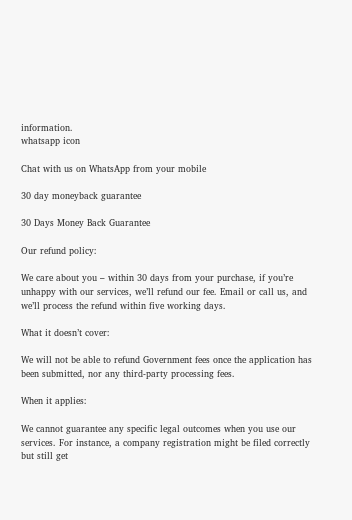information.
whatsapp icon

Chat with us on WhatsApp from your mobile

30 day moneyback guarantee

30 Days Money Back Guarantee

Our refund policy:

We care about you – within 30 days from your purchase, if you’re unhappy with our services, we’ll refund our fee. Email or call us, and we’ll process the refund within five working days.

What it doesn’t cover:

We will not be able to refund Government fees once the application has been submitted, nor any third-party processing fees.

When it applies:

We cannot guarantee any specific legal outcomes when you use our services. For instance, a company registration might be filed correctly but still get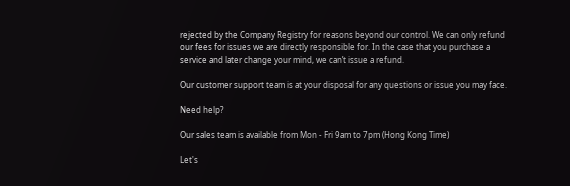rejected by the Company Registry for reasons beyond our control. We can only refund our fees for issues we are directly responsible for. In the case that you purchase a service and later change your mind, we can’t issue a refund.

Our customer support team is at your disposal for any questions or issue you may face.

Need help?

Our sales team is available from Mon - Fri 9am to 7pm (Hong Kong Time)

Let's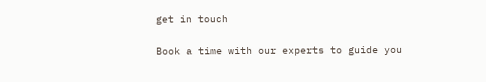get in touch

Book a time with our experts to guide you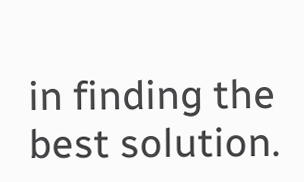in finding the best solution.